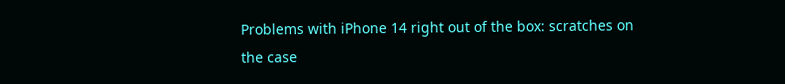Problems with iPhone 14 right out of the box: scratches on the case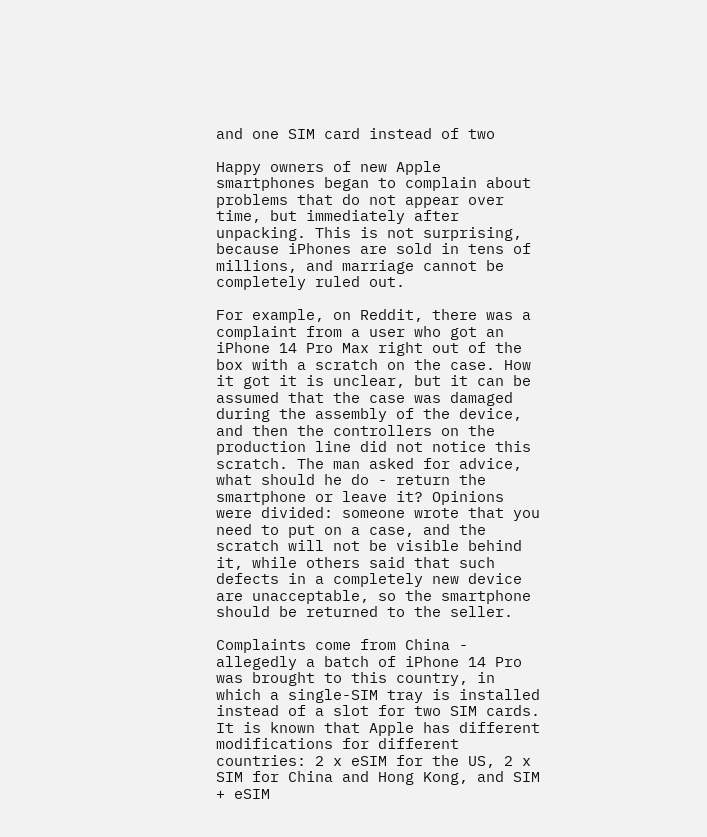and one SIM card instead of two

Happy owners of new Apple smartphones began to complain about problems that do not appear over time, but immediately after unpacking. This is not surprising, because iPhones are sold in tens of millions, and marriage cannot be completely ruled out.

For example, on Reddit, there was a complaint from a user who got an iPhone 14 Pro Max right out of the box with a scratch on the case. How it got it is unclear, but it can be assumed that the case was damaged during the assembly of the device, and then the controllers on the production line did not notice this scratch. The man asked for advice, what should he do - return the smartphone or leave it? Opinions were divided: someone wrote that you need to put on a case, and the scratch will not be visible behind it, while others said that such defects in a completely new device are unacceptable, so the smartphone should be returned to the seller.

Complaints come from China - allegedly a batch of iPhone 14 Pro was brought to this country, in which a single-SIM tray is installed instead of a slot for two SIM cards. It is known that Apple has different modifications for different countries: 2 x eSIM for the US, 2 x SIM for China and Hong Kong, and SIM + eSIM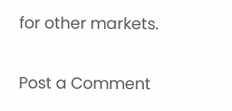for other markets.

Post a Comment